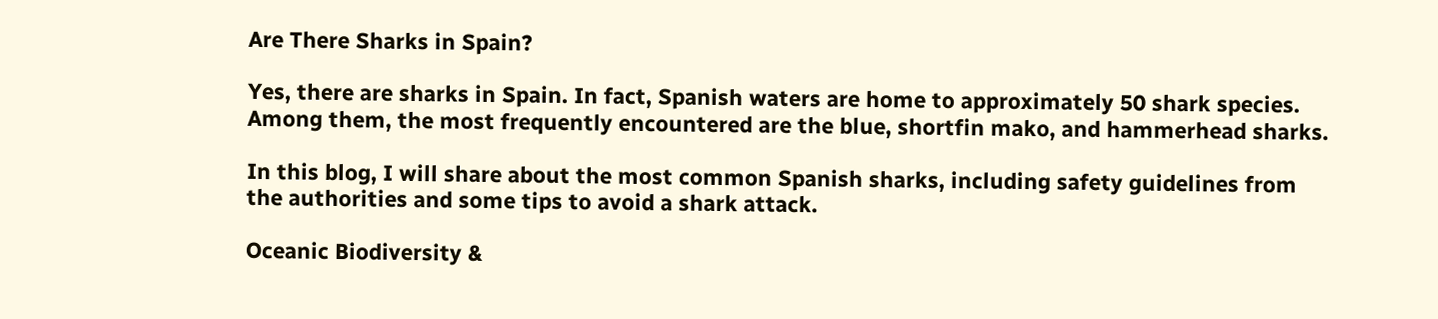Are There Sharks in Spain?

Yes, there are sharks in Spain. In fact, Spanish waters are home to approximately 50 shark species. Among them, the most frequently encountered are the blue, shortfin mako, and hammerhead sharks.

In this blog, I will share about the most common Spanish sharks, including safety guidelines from the authorities and some tips to avoid a shark attack.

Oceanic Biodiversity &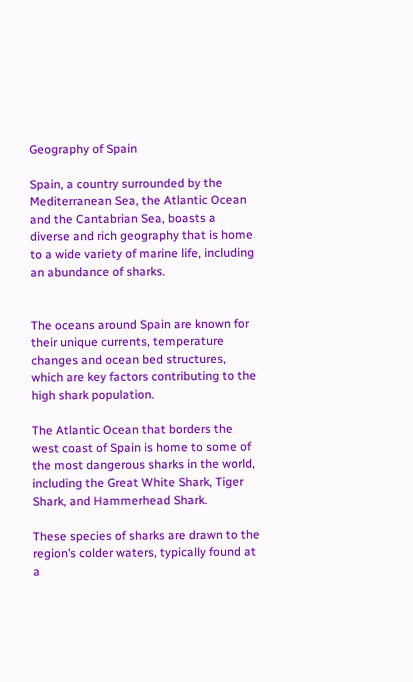Geography of Spain

Spain, a country surrounded by the Mediterranean Sea, the Atlantic Ocean and the Cantabrian Sea, boasts a diverse and rich geography that is home to a wide variety of marine life, including an abundance of sharks.


The oceans around Spain are known for their unique currents, temperature changes and ocean bed structures, which are key factors contributing to the high shark population.

The Atlantic Ocean that borders the west coast of Spain is home to some of the most dangerous sharks in the world, including the Great White Shark, Tiger Shark, and Hammerhead Shark.

These species of sharks are drawn to the region’s colder waters, typically found at a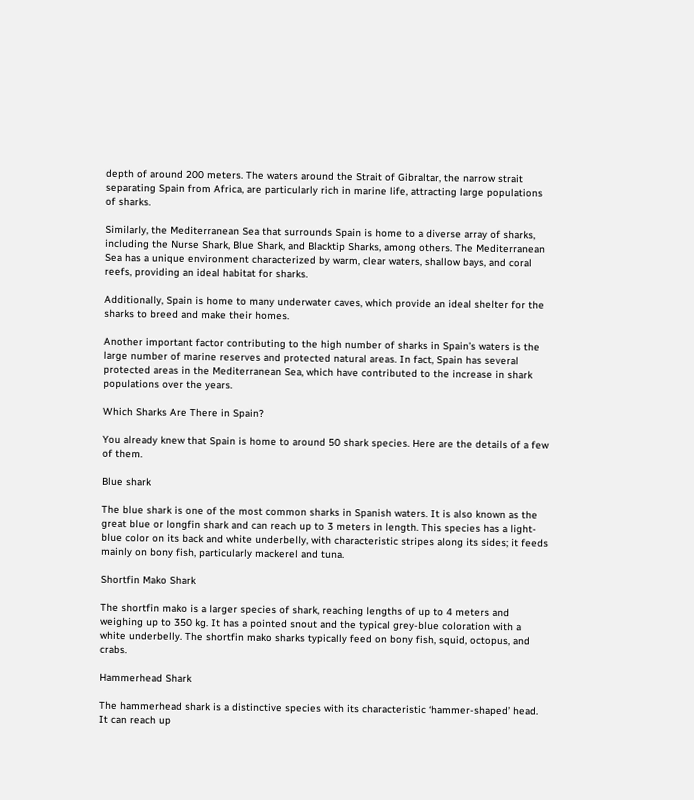depth of around 200 meters. The waters around the Strait of Gibraltar, the narrow strait separating Spain from Africa, are particularly rich in marine life, attracting large populations of sharks.

Similarly, the Mediterranean Sea that surrounds Spain is home to a diverse array of sharks, including the Nurse Shark, Blue Shark, and Blacktip Sharks, among others. The Mediterranean Sea has a unique environment characterized by warm, clear waters, shallow bays, and coral reefs, providing an ideal habitat for sharks.

Additionally, Spain is home to many underwater caves, which provide an ideal shelter for the sharks to breed and make their homes.

Another important factor contributing to the high number of sharks in Spain’s waters is the large number of marine reserves and protected natural areas. In fact, Spain has several protected areas in the Mediterranean Sea, which have contributed to the increase in shark populations over the years.

Which Sharks Are There in Spain?

You already knew that Spain is home to around 50 shark species. Here are the details of a few of them.

Blue shark

The blue shark is one of the most common sharks in Spanish waters. It is also known as the great blue or longfin shark and can reach up to 3 meters in length. This species has a light-blue color on its back and white underbelly, with characteristic stripes along its sides; it feeds mainly on bony fish, particularly mackerel and tuna.

Shortfin Mako Shark

The shortfin mako is a larger species of shark, reaching lengths of up to 4 meters and weighing up to 350 kg. It has a pointed snout and the typical grey-blue coloration with a white underbelly. The shortfin mako sharks typically feed on bony fish, squid, octopus, and crabs.

Hammerhead Shark

The hammerhead shark is a distinctive species with its characteristic ‘hammer-shaped’ head. It can reach up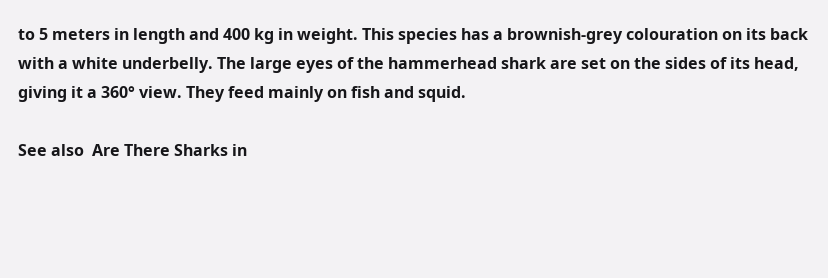to 5 meters in length and 400 kg in weight. This species has a brownish-grey colouration on its back with a white underbelly. The large eyes of the hammerhead shark are set on the sides of its head, giving it a 360° view. They feed mainly on fish and squid.

See also  Are There Sharks in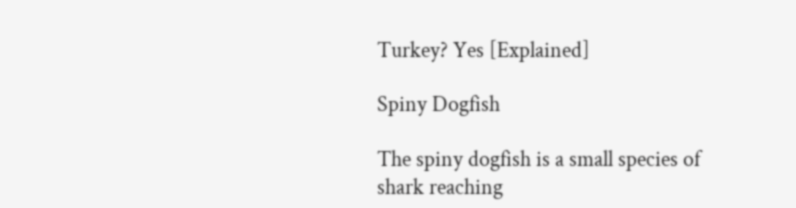Turkey? Yes [Explained]

Spiny Dogfish

The spiny dogfish is a small species of shark reaching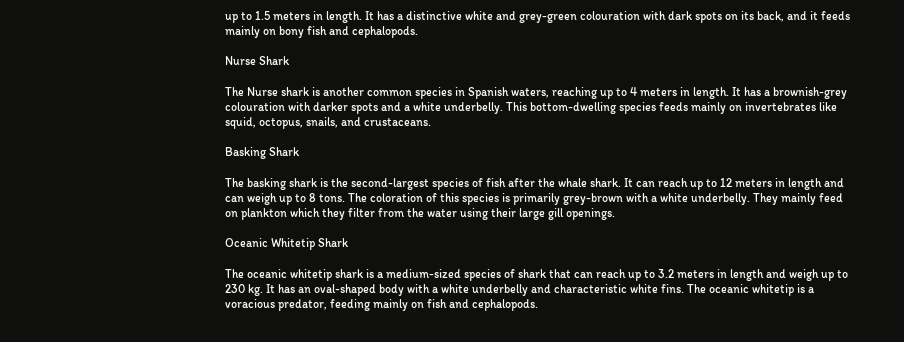up to 1.5 meters in length. It has a distinctive white and grey-green colouration with dark spots on its back, and it feeds mainly on bony fish and cephalopods.

Nurse Shark

The Nurse shark is another common species in Spanish waters, reaching up to 4 meters in length. It has a brownish-grey colouration with darker spots and a white underbelly. This bottom-dwelling species feeds mainly on invertebrates like squid, octopus, snails, and crustaceans.

Basking Shark

The basking shark is the second-largest species of fish after the whale shark. It can reach up to 12 meters in length and can weigh up to 8 tons. The coloration of this species is primarily grey-brown with a white underbelly. They mainly feed on plankton which they filter from the water using their large gill openings.

Oceanic Whitetip Shark

The oceanic whitetip shark is a medium-sized species of shark that can reach up to 3.2 meters in length and weigh up to 230 kg. It has an oval-shaped body with a white underbelly and characteristic white fins. The oceanic whitetip is a voracious predator, feeding mainly on fish and cephalopods.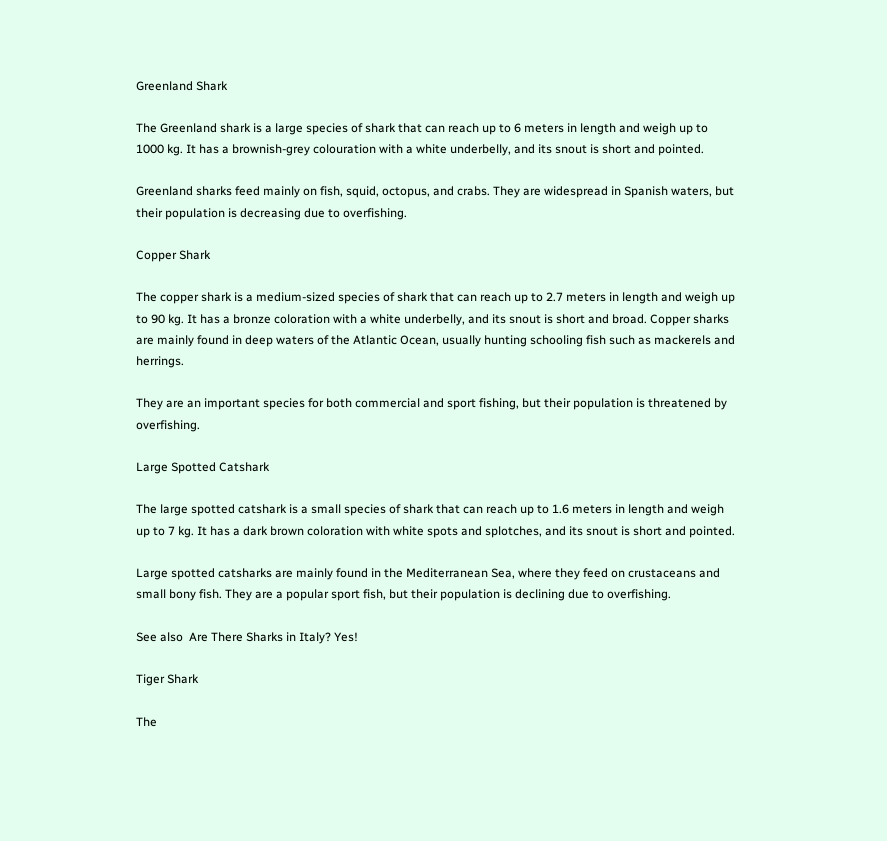Greenland Shark

The Greenland shark is a large species of shark that can reach up to 6 meters in length and weigh up to 1000 kg. It has a brownish-grey colouration with a white underbelly, and its snout is short and pointed.

Greenland sharks feed mainly on fish, squid, octopus, and crabs. They are widespread in Spanish waters, but their population is decreasing due to overfishing.

Copper Shark

The copper shark is a medium-sized species of shark that can reach up to 2.7 meters in length and weigh up to 90 kg. It has a bronze coloration with a white underbelly, and its snout is short and broad. Copper sharks are mainly found in deep waters of the Atlantic Ocean, usually hunting schooling fish such as mackerels and herrings.

They are an important species for both commercial and sport fishing, but their population is threatened by overfishing.

Large Spotted Catshark

The large spotted catshark is a small species of shark that can reach up to 1.6 meters in length and weigh up to 7 kg. It has a dark brown coloration with white spots and splotches, and its snout is short and pointed.

Large spotted catsharks are mainly found in the Mediterranean Sea, where they feed on crustaceans and small bony fish. They are a popular sport fish, but their population is declining due to overfishing.

See also  Are There Sharks in Italy? Yes!

Tiger Shark

The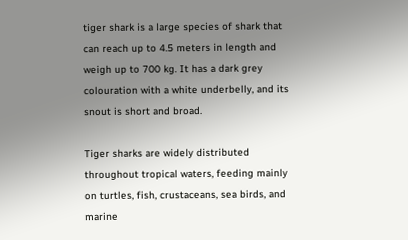tiger shark is a large species of shark that can reach up to 4.5 meters in length and weigh up to 700 kg. It has a dark grey colouration with a white underbelly, and its snout is short and broad.

Tiger sharks are widely distributed throughout tropical waters, feeding mainly on turtles, fish, crustaceans, sea birds, and marine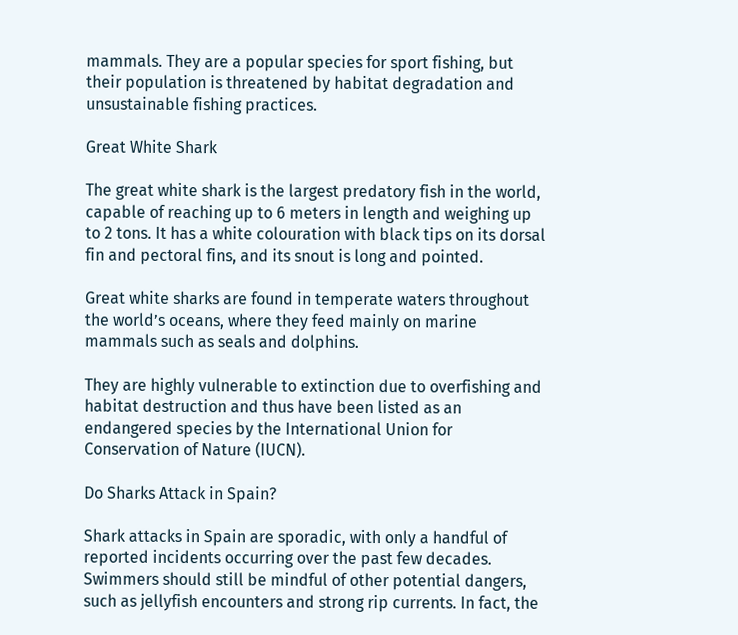mammals. They are a popular species for sport fishing, but their population is threatened by habitat degradation and unsustainable fishing practices.

Great White Shark

The great white shark is the largest predatory fish in the world, capable of reaching up to 6 meters in length and weighing up to 2 tons. It has a white colouration with black tips on its dorsal fin and pectoral fins, and its snout is long and pointed.

Great white sharks are found in temperate waters throughout the world’s oceans, where they feed mainly on marine mammals such as seals and dolphins.

They are highly vulnerable to extinction due to overfishing and habitat destruction and thus have been listed as an endangered species by the International Union for Conservation of Nature (IUCN).

Do Sharks Attack in Spain?

Shark attacks in Spain are sporadic, with only a handful of reported incidents occurring over the past few decades. Swimmers should still be mindful of other potential dangers, such as jellyfish encounters and strong rip currents. In fact, the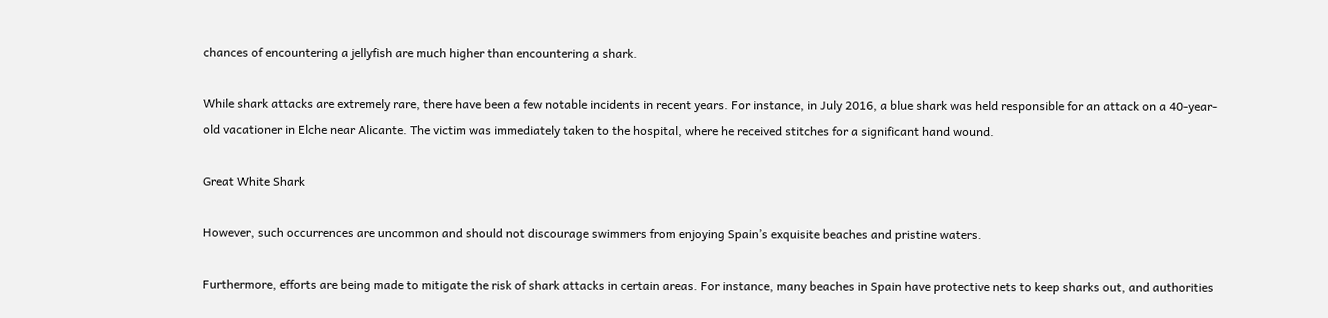chances of encountering a jellyfish are much higher than encountering a shark.

While shark attacks are extremely rare, there have been a few notable incidents in recent years. For instance, in July 2016, a blue shark was held responsible for an attack on a 40-year-old vacationer in Elche near Alicante. The victim was immediately taken to the hospital, where he received stitches for a significant hand wound.

Great White Shark

However, such occurrences are uncommon and should not discourage swimmers from enjoying Spain’s exquisite beaches and pristine waters.

Furthermore, efforts are being made to mitigate the risk of shark attacks in certain areas. For instance, many beaches in Spain have protective nets to keep sharks out, and authorities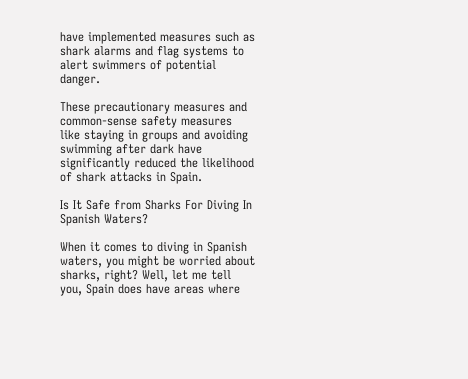have implemented measures such as shark alarms and flag systems to alert swimmers of potential danger.

These precautionary measures and common-sense safety measures like staying in groups and avoiding swimming after dark have significantly reduced the likelihood of shark attacks in Spain.

Is It Safe from Sharks For Diving In Spanish Waters?

When it comes to diving in Spanish waters, you might be worried about sharks, right? Well, let me tell you, Spain does have areas where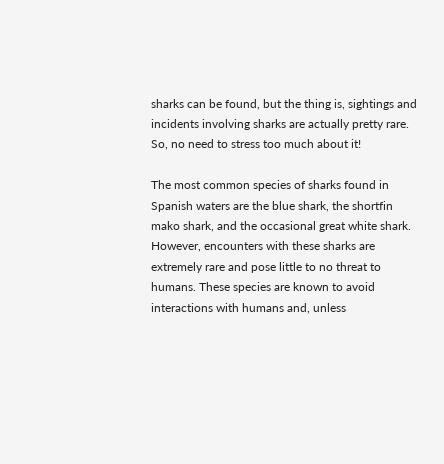sharks can be found, but the thing is, sightings and incidents involving sharks are actually pretty rare. So, no need to stress too much about it!

The most common species of sharks found in Spanish waters are the blue shark, the shortfin mako shark, and the occasional great white shark. However, encounters with these sharks are extremely rare and pose little to no threat to humans. These species are known to avoid interactions with humans and, unless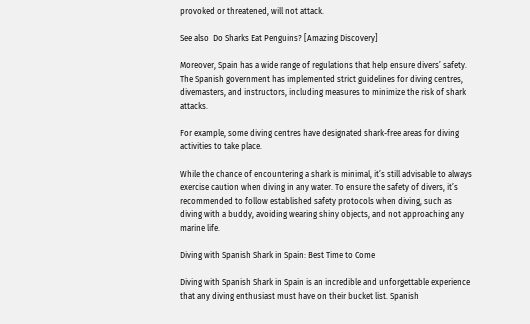provoked or threatened, will not attack.

See also  Do Sharks Eat Penguins? [Amazing Discovery]

Moreover, Spain has a wide range of regulations that help ensure divers’ safety. The Spanish government has implemented strict guidelines for diving centres, divemasters, and instructors, including measures to minimize the risk of shark attacks.

For example, some diving centres have designated shark-free areas for diving activities to take place.

While the chance of encountering a shark is minimal, it’s still advisable to always exercise caution when diving in any water. To ensure the safety of divers, it’s recommended to follow established safety protocols when diving, such as diving with a buddy, avoiding wearing shiny objects, and not approaching any marine life.

Diving with Spanish Shark in Spain: Best Time to Come

Diving with Spanish Shark in Spain is an incredible and unforgettable experience that any diving enthusiast must have on their bucket list. Spanish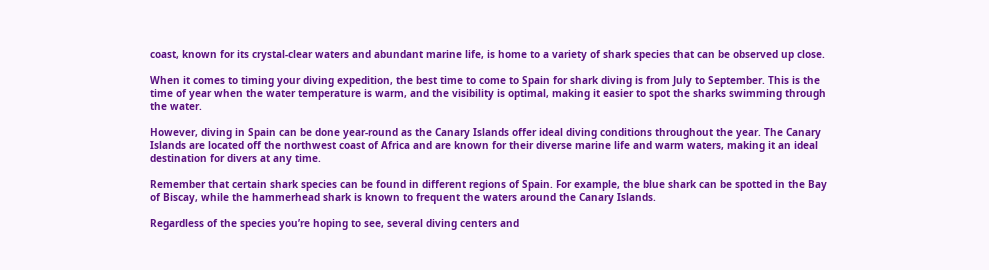coast, known for its crystal-clear waters and abundant marine life, is home to a variety of shark species that can be observed up close.

When it comes to timing your diving expedition, the best time to come to Spain for shark diving is from July to September. This is the time of year when the water temperature is warm, and the visibility is optimal, making it easier to spot the sharks swimming through the water.

However, diving in Spain can be done year-round as the Canary Islands offer ideal diving conditions throughout the year. The Canary Islands are located off the northwest coast of Africa and are known for their diverse marine life and warm waters, making it an ideal destination for divers at any time.

Remember that certain shark species can be found in different regions of Spain. For example, the blue shark can be spotted in the Bay of Biscay, while the hammerhead shark is known to frequent the waters around the Canary Islands.

Regardless of the species you’re hoping to see, several diving centers and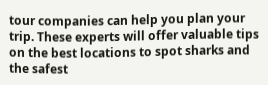tour companies can help you plan your trip. These experts will offer valuable tips on the best locations to spot sharks and the safest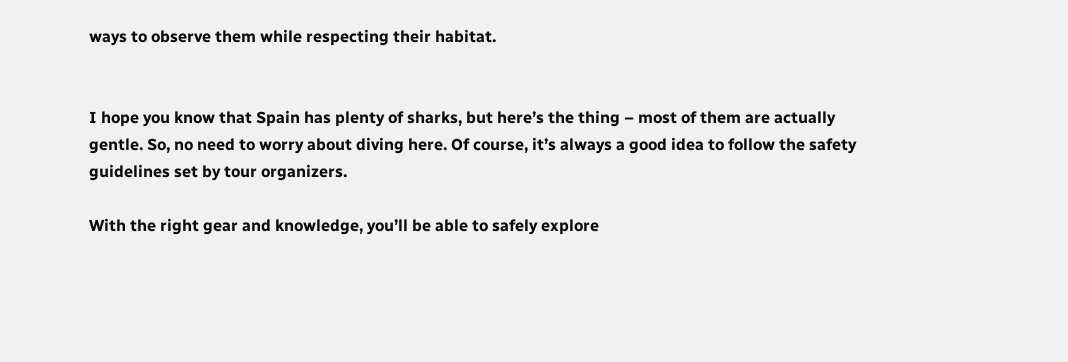ways to observe them while respecting their habitat.


I hope you know that Spain has plenty of sharks, but here’s the thing – most of them are actually gentle. So, no need to worry about diving here. Of course, it’s always a good idea to follow the safety guidelines set by tour organizers.

With the right gear and knowledge, you’ll be able to safely explore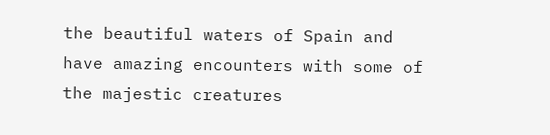the beautiful waters of Spain and have amazing encounters with some of the majestic creatures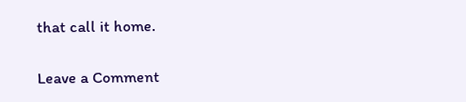that call it home.

Leave a Comment